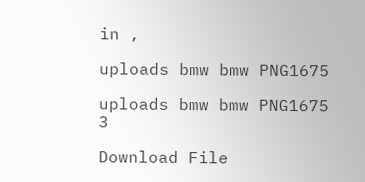in ,

uploads bmw bmw PNG1675

uploads bmw bmw PNG1675 3

Download File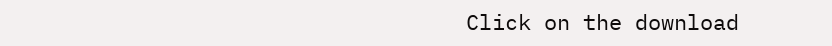Click on the download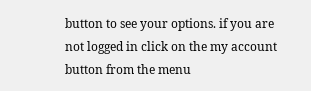button to see your options. if you are not logged in click on the my account button from the menu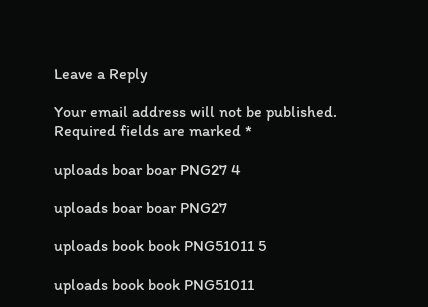Leave a Reply

Your email address will not be published. Required fields are marked *

uploads boar boar PNG27 4

uploads boar boar PNG27

uploads book book PNG51011 5

uploads book book PNG51011